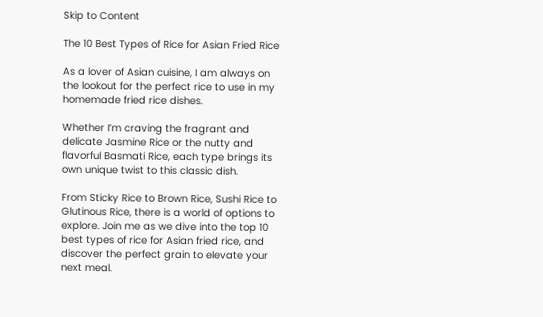Skip to Content

The 10 Best Types of Rice for Asian Fried Rice

As a lover of Asian cuisine, I am always on the lookout for the perfect rice to use in my homemade fried rice dishes.

Whether I’m craving the fragrant and delicate Jasmine Rice or the nutty and flavorful Basmati Rice, each type brings its own unique twist to this classic dish.

From Sticky Rice to Brown Rice, Sushi Rice to Glutinous Rice, there is a world of options to explore. Join me as we dive into the top 10 best types of rice for Asian fried rice, and discover the perfect grain to elevate your next meal.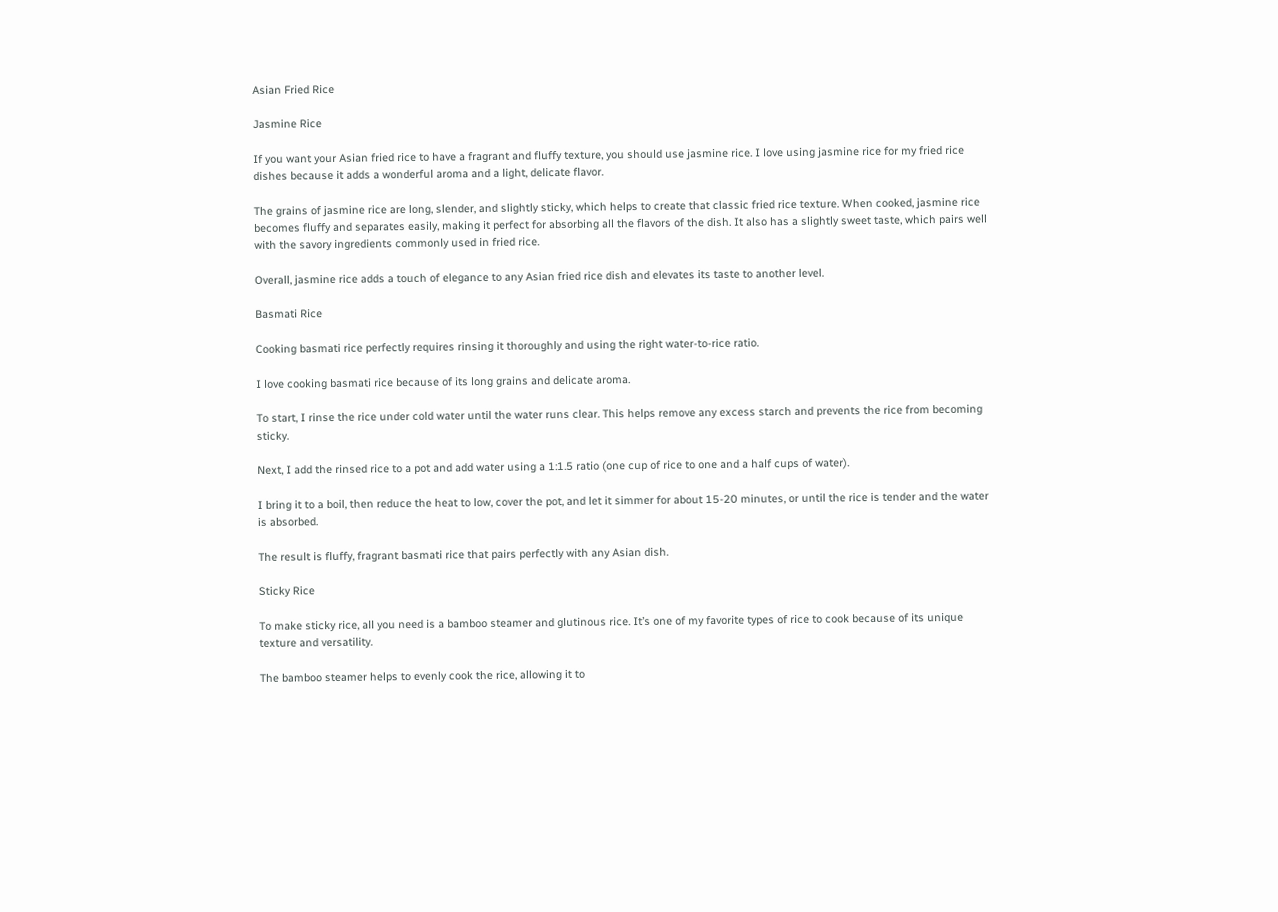Asian Fried Rice

Jasmine Rice

If you want your Asian fried rice to have a fragrant and fluffy texture, you should use jasmine rice. I love using jasmine rice for my fried rice dishes because it adds a wonderful aroma and a light, delicate flavor.

The grains of jasmine rice are long, slender, and slightly sticky, which helps to create that classic fried rice texture. When cooked, jasmine rice becomes fluffy and separates easily, making it perfect for absorbing all the flavors of the dish. It also has a slightly sweet taste, which pairs well with the savory ingredients commonly used in fried rice.

Overall, jasmine rice adds a touch of elegance to any Asian fried rice dish and elevates its taste to another level.

Basmati Rice

Cooking basmati rice perfectly requires rinsing it thoroughly and using the right water-to-rice ratio.

I love cooking basmati rice because of its long grains and delicate aroma.

To start, I rinse the rice under cold water until the water runs clear. This helps remove any excess starch and prevents the rice from becoming sticky.

Next, I add the rinsed rice to a pot and add water using a 1:1.5 ratio (one cup of rice to one and a half cups of water).

I bring it to a boil, then reduce the heat to low, cover the pot, and let it simmer for about 15-20 minutes, or until the rice is tender and the water is absorbed.

The result is fluffy, fragrant basmati rice that pairs perfectly with any Asian dish.

Sticky Rice

To make sticky rice, all you need is a bamboo steamer and glutinous rice. It’s one of my favorite types of rice to cook because of its unique texture and versatility.

The bamboo steamer helps to evenly cook the rice, allowing it to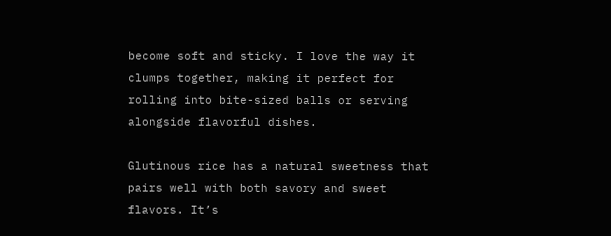become soft and sticky. I love the way it clumps together, making it perfect for rolling into bite-sized balls or serving alongside flavorful dishes.

Glutinous rice has a natural sweetness that pairs well with both savory and sweet flavors. It’s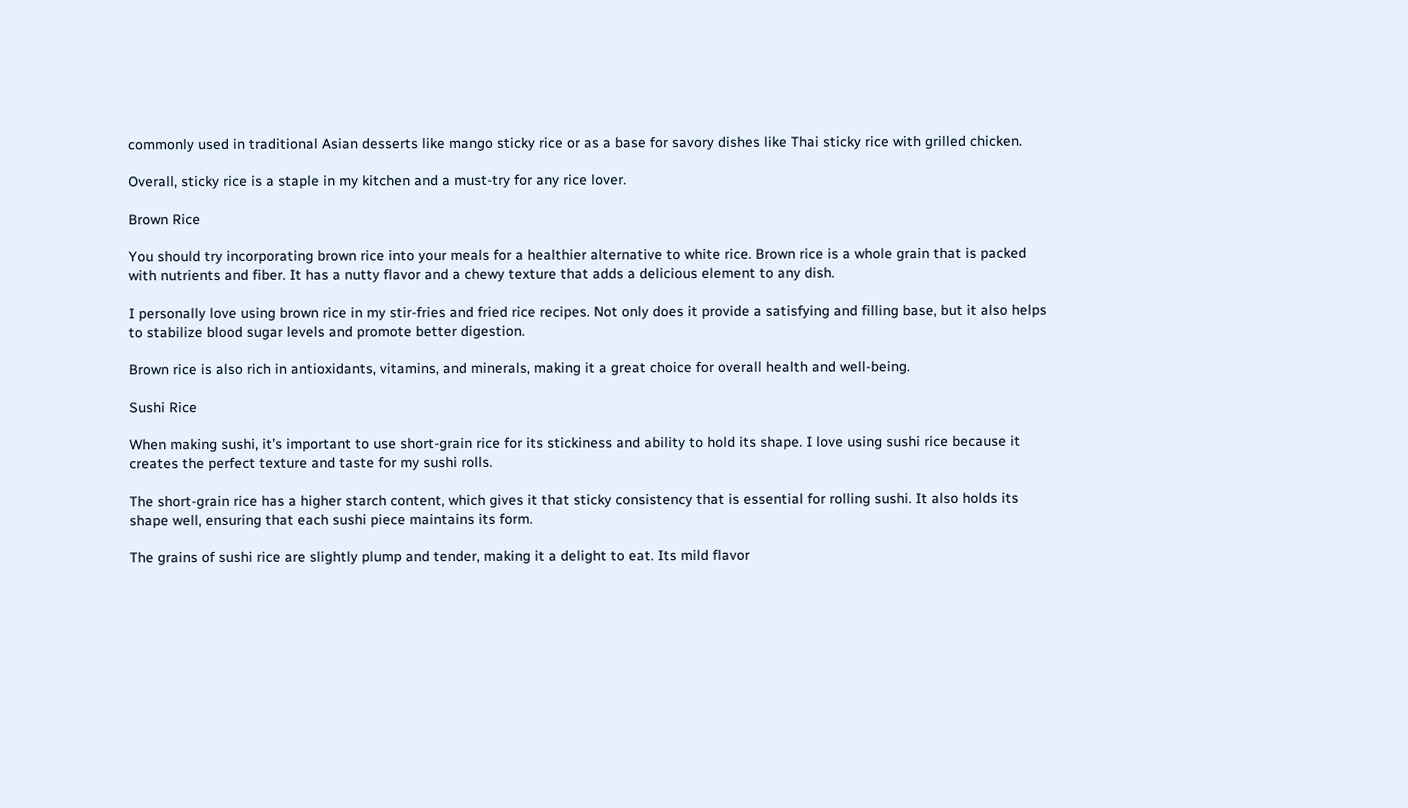commonly used in traditional Asian desserts like mango sticky rice or as a base for savory dishes like Thai sticky rice with grilled chicken.

Overall, sticky rice is a staple in my kitchen and a must-try for any rice lover.

Brown Rice

You should try incorporating brown rice into your meals for a healthier alternative to white rice. Brown rice is a whole grain that is packed with nutrients and fiber. It has a nutty flavor and a chewy texture that adds a delicious element to any dish.

I personally love using brown rice in my stir-fries and fried rice recipes. Not only does it provide a satisfying and filling base, but it also helps to stabilize blood sugar levels and promote better digestion.

Brown rice is also rich in antioxidants, vitamins, and minerals, making it a great choice for overall health and well-being.

Sushi Rice

When making sushi, it’s important to use short-grain rice for its stickiness and ability to hold its shape. I love using sushi rice because it creates the perfect texture and taste for my sushi rolls.

The short-grain rice has a higher starch content, which gives it that sticky consistency that is essential for rolling sushi. It also holds its shape well, ensuring that each sushi piece maintains its form.

The grains of sushi rice are slightly plump and tender, making it a delight to eat. Its mild flavor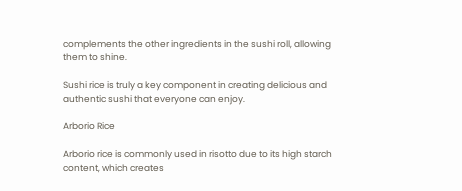complements the other ingredients in the sushi roll, allowing them to shine.

Sushi rice is truly a key component in creating delicious and authentic sushi that everyone can enjoy.

Arborio Rice

Arborio rice is commonly used in risotto due to its high starch content, which creates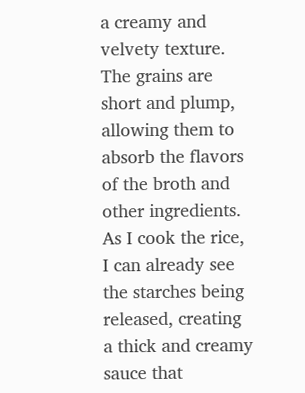a creamy and velvety texture. The grains are short and plump, allowing them to absorb the flavors of the broth and other ingredients. As I cook the rice, I can already see the starches being released, creating a thick and creamy sauce that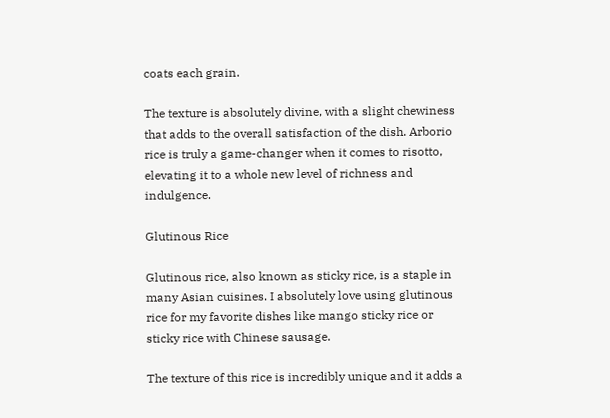coats each grain.

The texture is absolutely divine, with a slight chewiness that adds to the overall satisfaction of the dish. Arborio rice is truly a game-changer when it comes to risotto, elevating it to a whole new level of richness and indulgence.

Glutinous Rice

Glutinous rice, also known as sticky rice, is a staple in many Asian cuisines. I absolutely love using glutinous rice for my favorite dishes like mango sticky rice or sticky rice with Chinese sausage.

The texture of this rice is incredibly unique and it adds a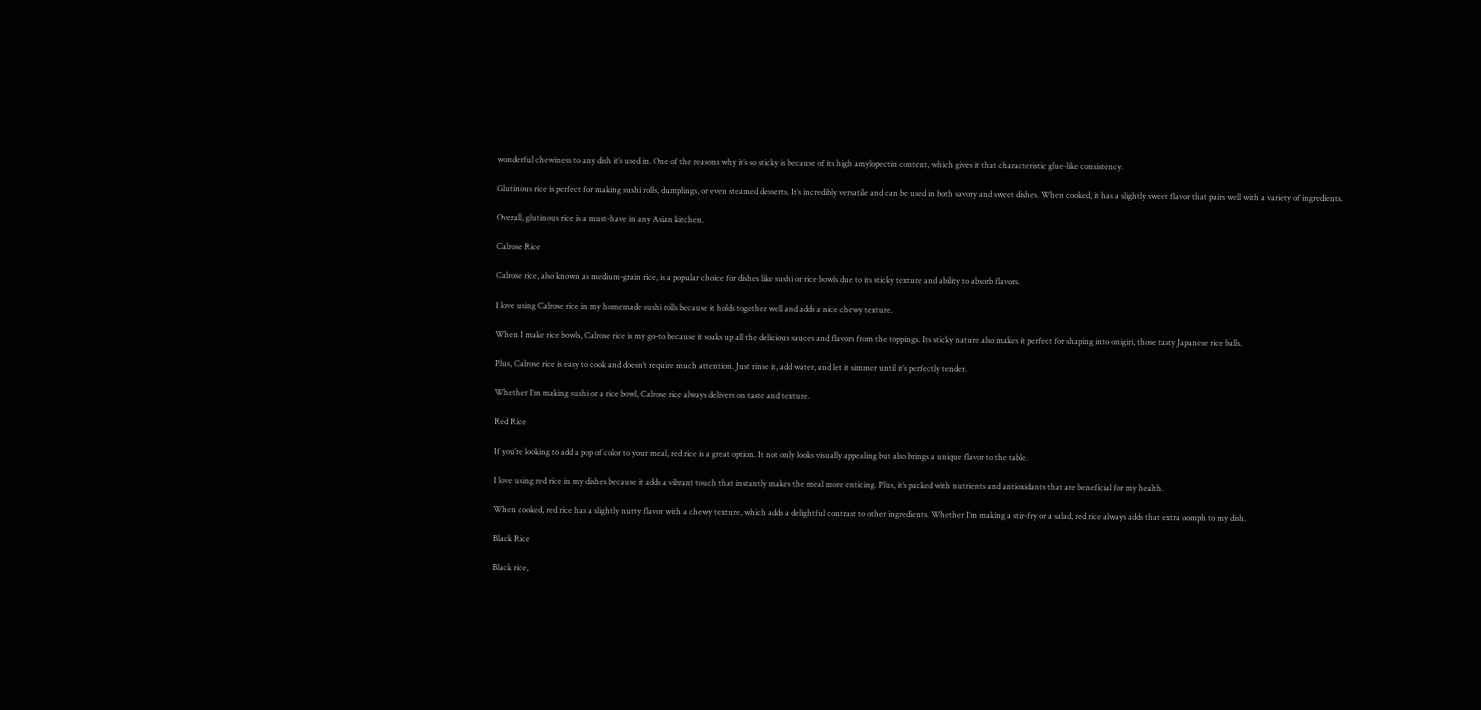wonderful chewiness to any dish it’s used in. One of the reasons why it’s so sticky is because of its high amylopectin content, which gives it that characteristic glue-like consistency.

Glutinous rice is perfect for making sushi rolls, dumplings, or even steamed desserts. It’s incredibly versatile and can be used in both savory and sweet dishes. When cooked, it has a slightly sweet flavor that pairs well with a variety of ingredients.

Overall, glutinous rice is a must-have in any Asian kitchen.

Calrose Rice

Calrose rice, also known as medium-grain rice, is a popular choice for dishes like sushi or rice bowls due to its sticky texture and ability to absorb flavors.

I love using Calrose rice in my homemade sushi rolls because it holds together well and adds a nice chewy texture.

When I make rice bowls, Calrose rice is my go-to because it soaks up all the delicious sauces and flavors from the toppings. Its sticky nature also makes it perfect for shaping into onigiri, those tasty Japanese rice balls.

Plus, Calrose rice is easy to cook and doesn’t require much attention. Just rinse it, add water, and let it simmer until it’s perfectly tender.

Whether I’m making sushi or a rice bowl, Calrose rice always delivers on taste and texture.

Red Rice

If you’re looking to add a pop of color to your meal, red rice is a great option. It not only looks visually appealing but also brings a unique flavor to the table.

I love using red rice in my dishes because it adds a vibrant touch that instantly makes the meal more enticing. Plus, it’s packed with nutrients and antioxidants that are beneficial for my health.

When cooked, red rice has a slightly nutty flavor with a chewy texture, which adds a delightful contrast to other ingredients. Whether I’m making a stir-fry or a salad, red rice always adds that extra oomph to my dish.

Black Rice

Black rice,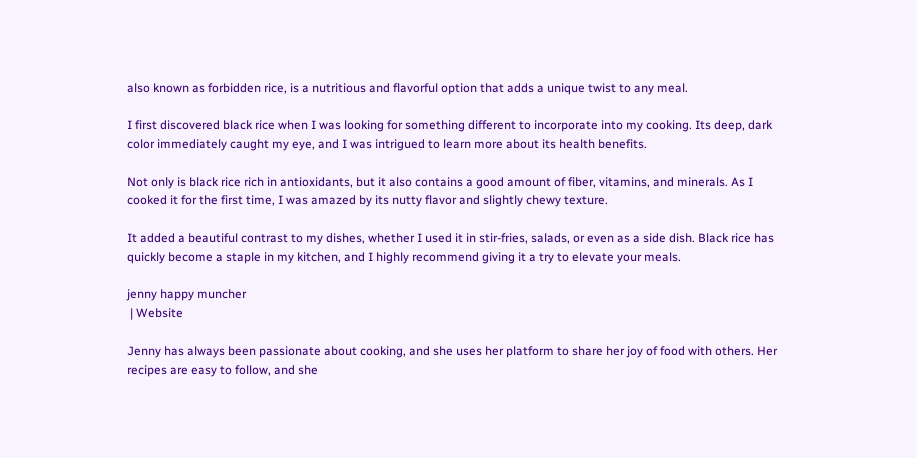also known as forbidden rice, is a nutritious and flavorful option that adds a unique twist to any meal.

I first discovered black rice when I was looking for something different to incorporate into my cooking. Its deep, dark color immediately caught my eye, and I was intrigued to learn more about its health benefits.

Not only is black rice rich in antioxidants, but it also contains a good amount of fiber, vitamins, and minerals. As I cooked it for the first time, I was amazed by its nutty flavor and slightly chewy texture.

It added a beautiful contrast to my dishes, whether I used it in stir-fries, salads, or even as a side dish. Black rice has quickly become a staple in my kitchen, and I highly recommend giving it a try to elevate your meals.

jenny happy muncher
 | Website

Jenny has always been passionate about cooking, and she uses her platform to share her joy of food with others. Her recipes are easy to follow, and she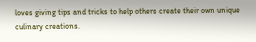loves giving tips and tricks to help others create their own unique culinary creations.